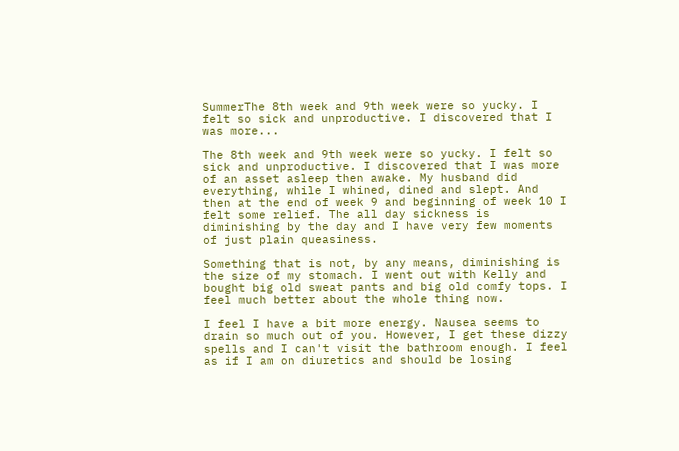SummerThe 8th week and 9th week were so yucky. I felt so sick and unproductive. I discovered that I was more...

The 8th week and 9th week were so yucky. I felt so sick and unproductive. I discovered that I was more of an asset asleep then awake. My husband did everything, while I whined, dined and slept. And then at the end of week 9 and beginning of week 10 I felt some relief. The all day sickness is diminishing by the day and I have very few moments of just plain queasiness.

Something that is not, by any means, diminishing is the size of my stomach. I went out with Kelly and bought big old sweat pants and big old comfy tops. I feel much better about the whole thing now.

I feel I have a bit more energy. Nausea seems to drain so much out of you. However, I get these dizzy spells and I can't visit the bathroom enough. I feel as if I am on diuretics and should be losing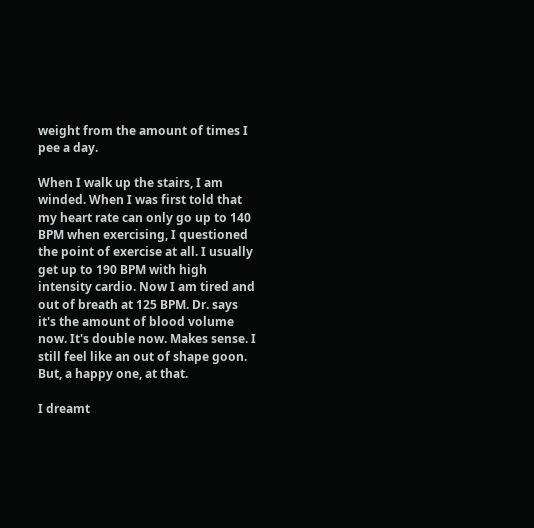weight from the amount of times I pee a day.

When I walk up the stairs, I am winded. When I was first told that my heart rate can only go up to 140 BPM when exercising, I questioned the point of exercise at all. I usually get up to 190 BPM with high intensity cardio. Now I am tired and out of breath at 125 BPM. Dr. says it's the amount of blood volume now. It's double now. Makes sense. I still feel like an out of shape goon. But, a happy one, at that.

I dreamt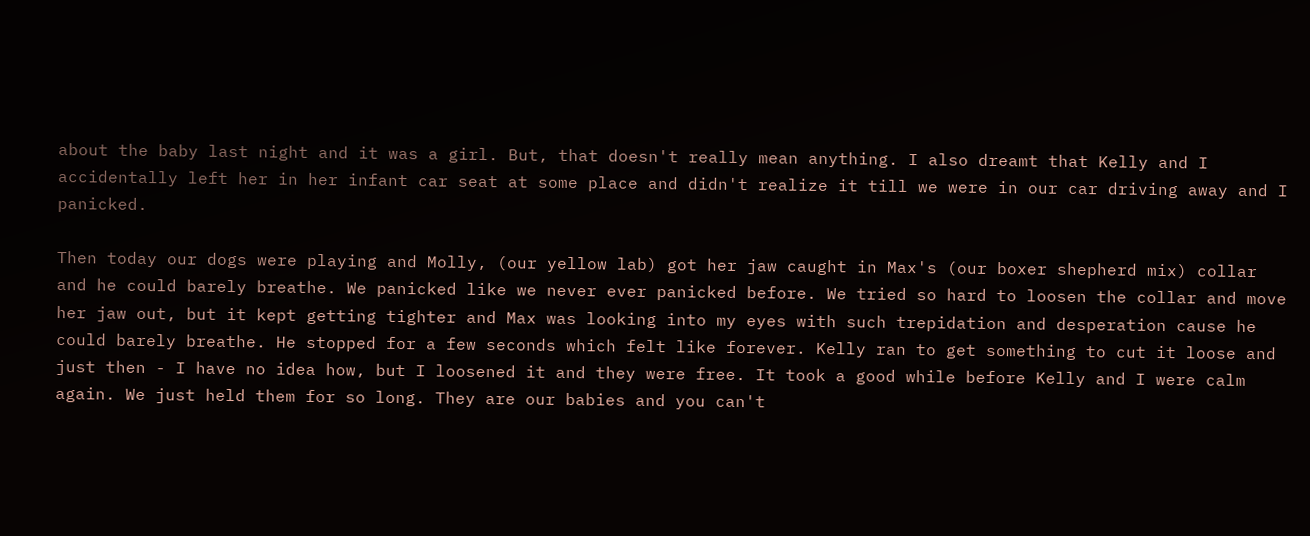about the baby last night and it was a girl. But, that doesn't really mean anything. I also dreamt that Kelly and I accidentally left her in her infant car seat at some place and didn't realize it till we were in our car driving away and I panicked.

Then today our dogs were playing and Molly, (our yellow lab) got her jaw caught in Max's (our boxer shepherd mix) collar and he could barely breathe. We panicked like we never ever panicked before. We tried so hard to loosen the collar and move her jaw out, but it kept getting tighter and Max was looking into my eyes with such trepidation and desperation cause he could barely breathe. He stopped for a few seconds which felt like forever. Kelly ran to get something to cut it loose and just then - I have no idea how, but I loosened it and they were free. It took a good while before Kelly and I were calm again. We just held them for so long. They are our babies and you can't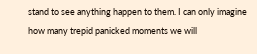stand to see anything happen to them. I can only imagine how many trepid panicked moments we will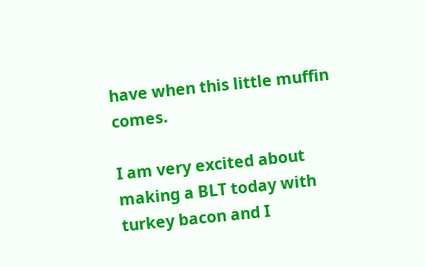have when this little muffin comes.

I am very excited about making a BLT today with turkey bacon and I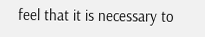feel that it is necessary to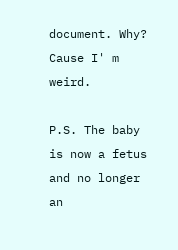document. Why? Cause I' m weird.

P.S. The baby is now a fetus and no longer an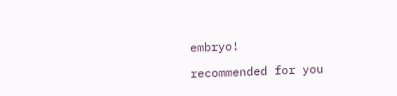embryo!

recommended for you